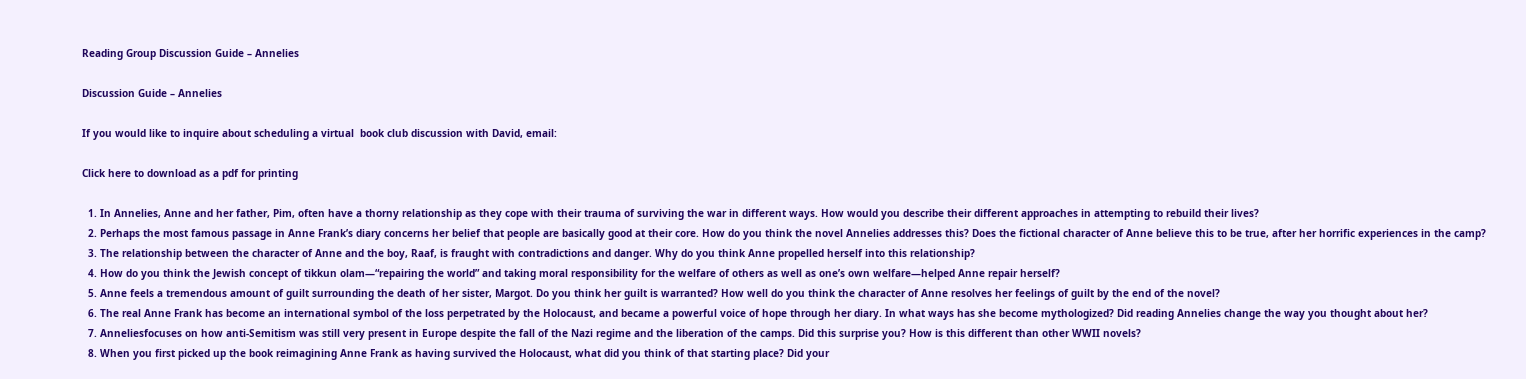Reading Group Discussion Guide – Annelies

Discussion Guide – Annelies

If you would like to inquire about scheduling a virtual  book club discussion with David, email:

Click here to download as a pdf for printing

  1. In Annelies, Anne and her father, Pim, often have a thorny relationship as they cope with their trauma of surviving the war in different ways. How would you describe their different approaches in attempting to rebuild their lives?
  2. Perhaps the most famous passage in Anne Frank’s diary concerns her belief that people are basically good at their core. How do you think the novel Annelies addresses this? Does the fictional character of Anne believe this to be true, after her horrific experiences in the camp?
  3. The relationship between the character of Anne and the boy, Raaf, is fraught with contradictions and danger. Why do you think Anne propelled herself into this relationship?
  4. How do you think the Jewish concept of tikkun olam—“repairing the world” and taking moral responsibility for the welfare of others as well as one’s own welfare—helped Anne repair herself?
  5. Anne feels a tremendous amount of guilt surrounding the death of her sister, Margot. Do you think her guilt is warranted? How well do you think the character of Anne resolves her feelings of guilt by the end of the novel?
  6. The real Anne Frank has become an international symbol of the loss perpetrated by the Holocaust, and became a powerful voice of hope through her diary. In what ways has she become mythologized? Did reading Annelies change the way you thought about her?
  7. Anneliesfocuses on how anti-Semitism was still very present in Europe despite the fall of the Nazi regime and the liberation of the camps. Did this surprise you? How is this different than other WWII novels?
  8. When you first picked up the book reimagining Anne Frank as having survived the Holocaust, what did you think of that starting place? Did your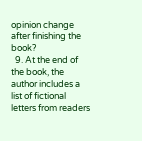opinion change after finishing the book?
  9. At the end of the book, the author includes a list of fictional letters from readers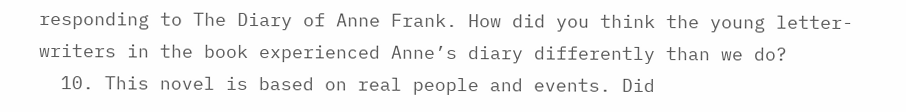responding to The Diary of Anne Frank. How did you think the young letter-writers in the book experienced Anne’s diary differently than we do?
  10. This novel is based on real people and events. Did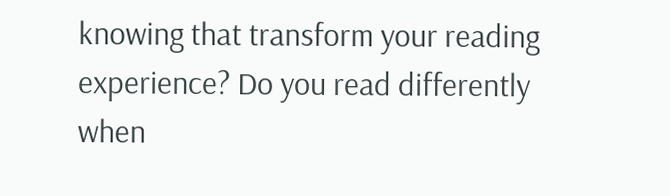knowing that transform your reading experience? Do you read differently when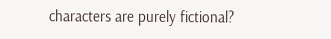characters are purely fictional?